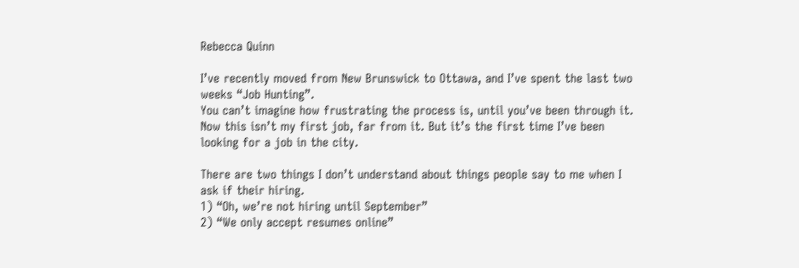Rebecca Quinn

I’ve recently moved from New Brunswick to Ottawa, and I’ve spent the last two weeks “Job Hunting”.
You can’t imagine how frustrating the process is, until you’ve been through it. Now this isn’t my first job, far from it. But it’s the first time I’ve been looking for a job in the city.

There are two things I don’t understand about things people say to me when I ask if their hiring.
1) “Oh, we’re not hiring until September”
2) “We only accept resumes online”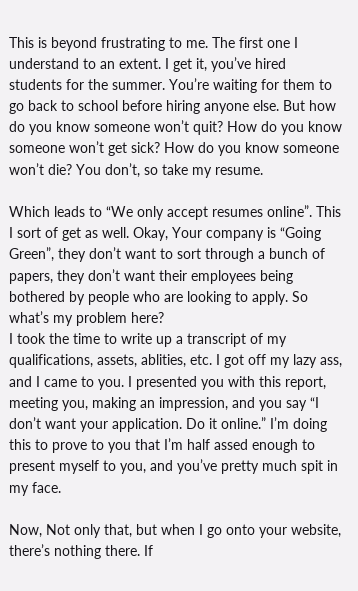This is beyond frustrating to me. The first one I understand to an extent. I get it, you’ve hired students for the summer. You’re waiting for them to go back to school before hiring anyone else. But how do you know someone won’t quit? How do you know someone won’t get sick? How do you know someone won’t die? You don’t, so take my resume.

Which leads to “We only accept resumes online”. This I sort of get as well. Okay, Your company is “Going Green”, they don’t want to sort through a bunch of papers, they don’t want their employees being bothered by people who are looking to apply. So what’s my problem here?
I took the time to write up a transcript of my qualifications, assets, ablities, etc. I got off my lazy ass, and I came to you. I presented you with this report, meeting you, making an impression, and you say “I don’t want your application. Do it online.” I’m doing this to prove to you that I’m half assed enough to present myself to you, and you’ve pretty much spit in my face.

Now, Not only that, but when I go onto your website, there’s nothing there. If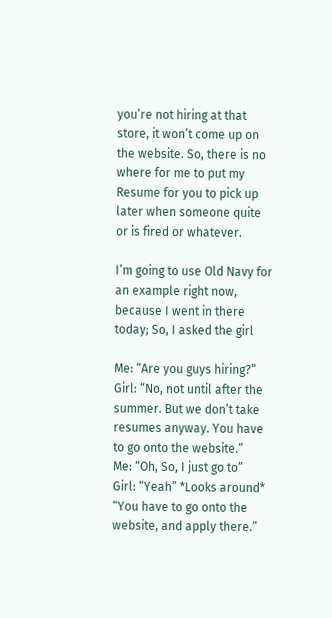you’re not hiring at that store, it won’t come up on the website. So, there is no where for me to put my Resume for you to pick up later when someone quite or is fired or whatever.

I’m going to use Old Navy for an example right now, because I went in there today; So, I asked the girl

Me: “Are you guys hiring?”
Girl: “No, not until after the summer. But we don’t take resumes anyway. You have to go onto the website.”
Me: “Oh, So, I just go to”
Girl: “Yeah” *Looks around* “You have to go onto the website, and apply there.”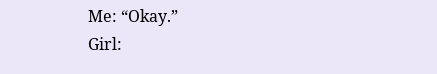Me: “Okay.”
Girl: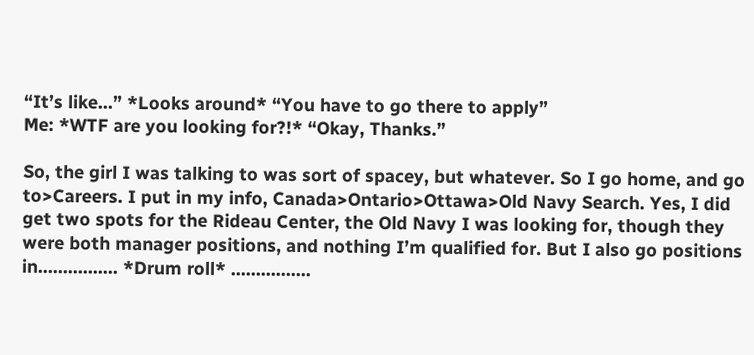“It’s like…” *Looks around* “You have to go there to apply”
Me: *WTF are you looking for?!* “Okay, Thanks.”

So, the girl I was talking to was sort of spacey, but whatever. So I go home, and go to>Careers. I put in my info, Canada>Ontario>Ottawa>Old Navy Search. Yes, I did get two spots for the Rideau Center, the Old Navy I was looking for, though they were both manager positions, and nothing I’m qualified for. But I also go positions in……………. *Drum roll* …………….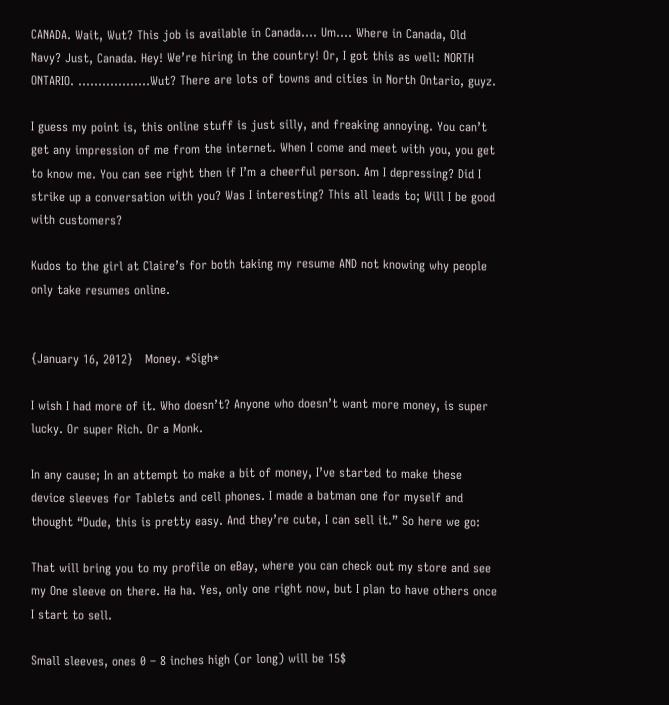CANADA. Wait, Wut? This job is available in Canada…. Um…. Where in Canada, Old Navy? Just, Canada. Hey! We’re hiring in the country! Or, I got this as well: NORTH ONTARIO. ………………Wut? There are lots of towns and cities in North Ontario, guyz.

I guess my point is, this online stuff is just silly, and freaking annoying. You can’t get any impression of me from the internet. When I come and meet with you, you get to know me. You can see right then if I’m a cheerful person. Am I depressing? Did I strike up a conversation with you? Was I interesting? This all leads to; Will I be good with customers?

Kudos to the girl at Claire’s for both taking my resume AND not knowing why people only take resumes online.


{January 16, 2012}   Money. *Sigh*

I wish I had more of it. Who doesn’t? Anyone who doesn’t want more money, is super lucky. Or super Rich. Or a Monk.

In any cause; In an attempt to make a bit of money, I’ve started to make these device sleeves for Tablets and cell phones. I made a batman one for myself and thought “Dude, this is pretty easy. And they’re cute, I can sell it.” So here we go:

That will bring you to my profile on eBay, where you can check out my store and see my One sleeve on there. Ha ha. Yes, only one right now, but I plan to have others once I start to sell.

Small sleeves, ones 0 – 8 inches high (or long) will be 15$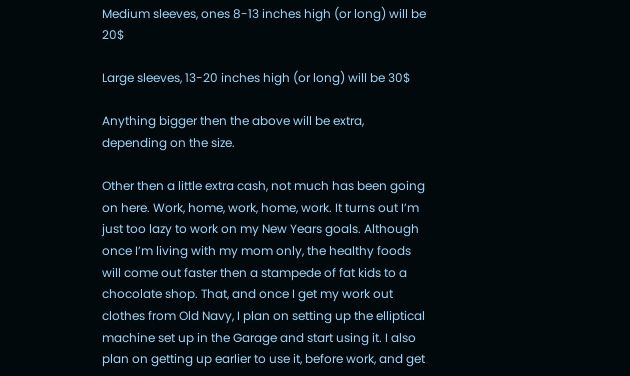Medium sleeves, ones 8-13 inches high (or long) will be 20$

Large sleeves, 13-20 inches high (or long) will be 30$

Anything bigger then the above will be extra, depending on the size.

Other then a little extra cash, not much has been going on here. Work, home, work, home, work. It turns out I’m just too lazy to work on my New Years goals. Although once I’m living with my mom only, the healthy foods will come out faster then a stampede of fat kids to a chocolate shop. That, and once I get my work out clothes from Old Navy, I plan on setting up the elliptical machine set up in the Garage and start using it. I also plan on getting up earlier to use it, before work, and get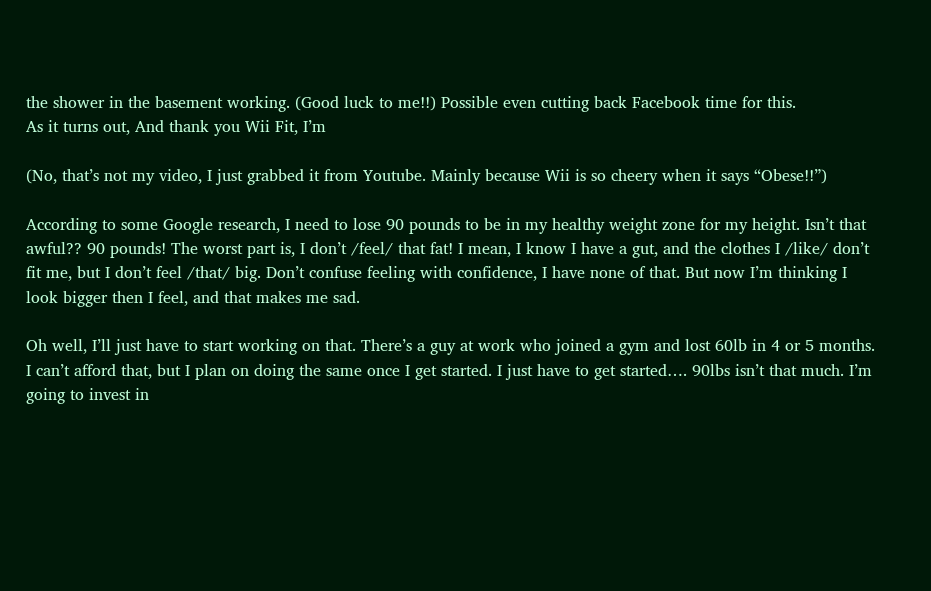the shower in the basement working. (Good luck to me!!) Possible even cutting back Facebook time for this.
As it turns out, And thank you Wii Fit, I’m

(No, that’s not my video, I just grabbed it from Youtube. Mainly because Wii is so cheery when it says “Obese!!”)

According to some Google research, I need to lose 90 pounds to be in my healthy weight zone for my height. Isn’t that awful?? 90 pounds! The worst part is, I don’t /feel/ that fat! I mean, I know I have a gut, and the clothes I /like/ don’t fit me, but I don’t feel /that/ big. Don’t confuse feeling with confidence, I have none of that. But now I’m thinking I look bigger then I feel, and that makes me sad.

Oh well, I’ll just have to start working on that. There’s a guy at work who joined a gym and lost 60lb in 4 or 5 months. I can’t afford that, but I plan on doing the same once I get started. I just have to get started…. 90lbs isn’t that much. I’m going to invest in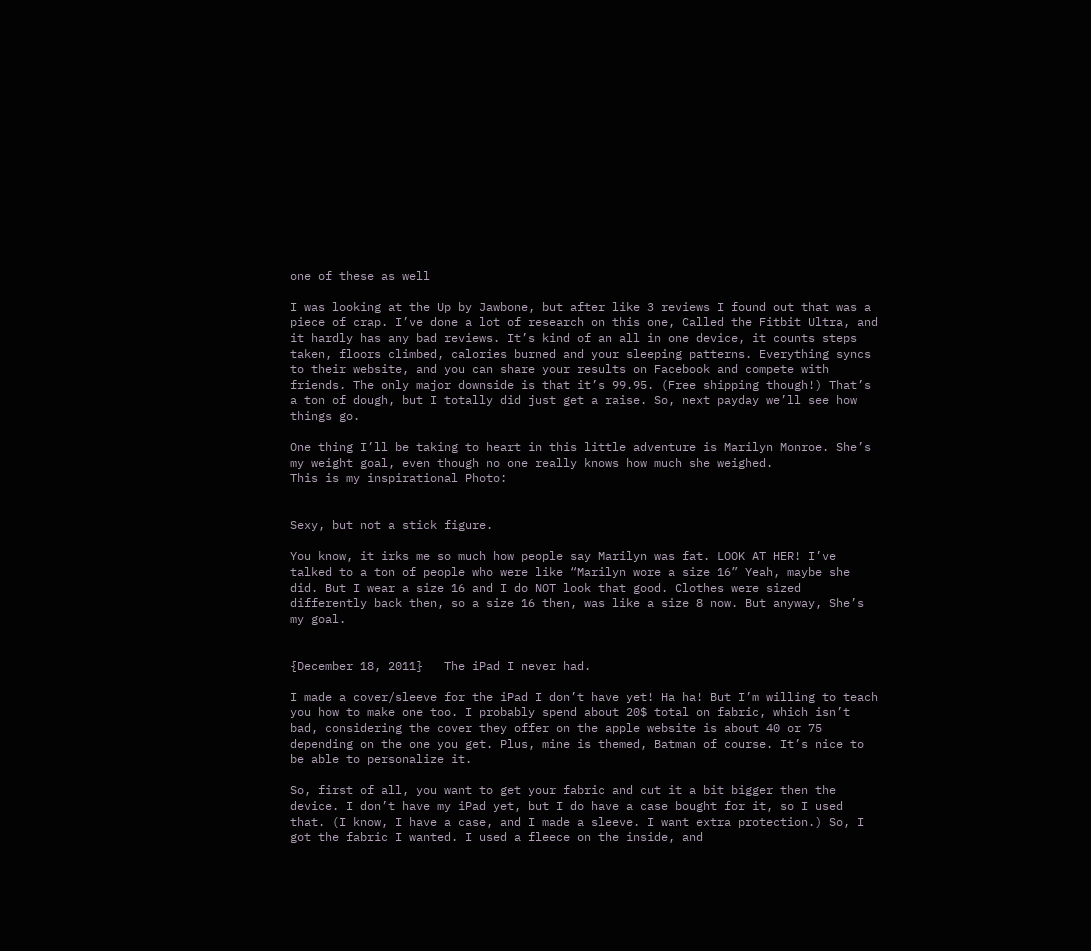one of these as well

I was looking at the Up by Jawbone, but after like 3 reviews I found out that was a piece of crap. I’ve done a lot of research on this one, Called the Fitbit Ultra, and it hardly has any bad reviews. It’s kind of an all in one device, it counts steps taken, floors climbed, calories burned and your sleeping patterns. Everything syncs to their website, and you can share your results on Facebook and compete with friends. The only major downside is that it’s 99.95. (Free shipping though!) That’s a ton of dough, but I totally did just get a raise. So, next payday we’ll see how things go.

One thing I’ll be taking to heart in this little adventure is Marilyn Monroe. She’s my weight goal, even though no one really knows how much she weighed.
This is my inspirational Photo:


Sexy, but not a stick figure.

You know, it irks me so much how people say Marilyn was fat. LOOK AT HER! I’ve talked to a ton of people who were like “Marilyn wore a size 16” Yeah, maybe she did. But I wear a size 16 and I do NOT look that good. Clothes were sized differently back then, so a size 16 then, was like a size 8 now. But anyway, She’s my goal.


{December 18, 2011}   The iPad I never had.

I made a cover/sleeve for the iPad I don’t have yet! Ha ha! But I’m willing to teach you how to make one too. I probably spend about 20$ total on fabric, which isn’t bad, considering the cover they offer on the apple website is about 40 or 75 depending on the one you get. Plus, mine is themed, Batman of course. It’s nice to be able to personalize it.

So, first of all, you want to get your fabric and cut it a bit bigger then the device. I don’t have my iPad yet, but I do have a case bought for it, so I used that. (I know, I have a case, and I made a sleeve. I want extra protection.) So, I got the fabric I wanted. I used a fleece on the inside, and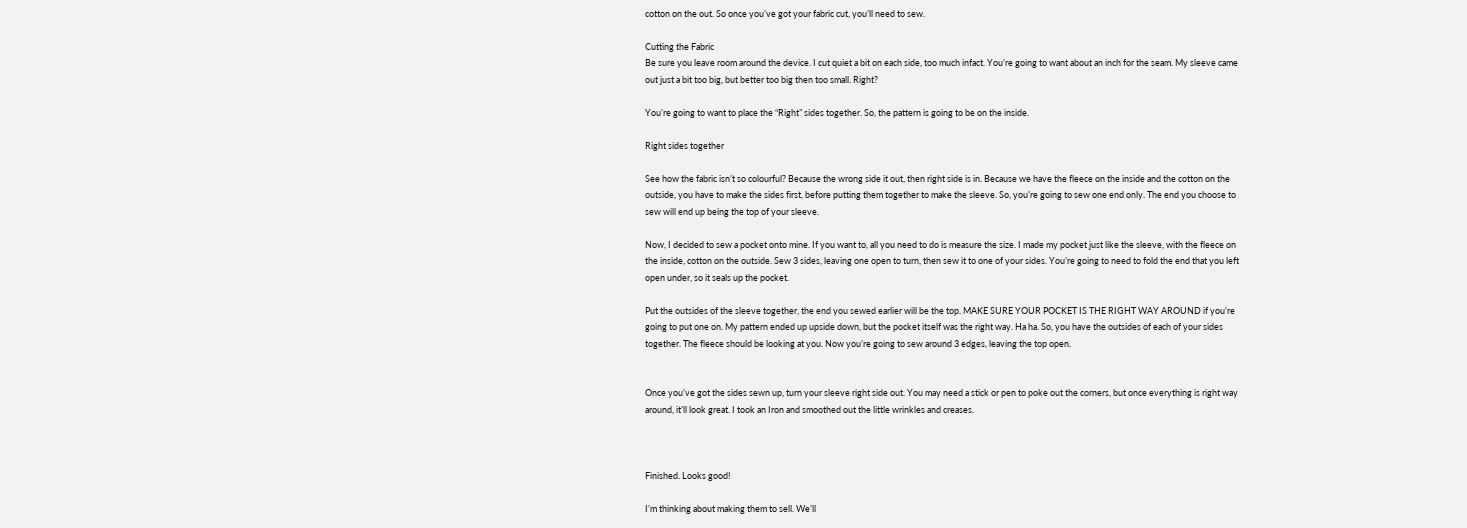cotton on the out. So once you’ve got your fabric cut, you’ll need to sew.

Cutting the Fabric
Be sure you leave room around the device. I cut quiet a bit on each side, too much infact. You’re going to want about an inch for the seam. My sleeve came out just a bit too big, but better too big then too small. Right?

You’re going to want to place the “Right” sides together. So, the pattern is going to be on the inside.

Right sides together

See how the fabric isn’t so colourful? Because the wrong side it out, then right side is in. Because we have the fleece on the inside and the cotton on the outside, you have to make the sides first, before putting them together to make the sleeve. So, you’re going to sew one end only. The end you choose to sew will end up being the top of your sleeve.

Now, I decided to sew a pocket onto mine. If you want to, all you need to do is measure the size. I made my pocket just like the sleeve, with the fleece on the inside, cotton on the outside. Sew 3 sides, leaving one open to turn, then sew it to one of your sides. You’re going to need to fold the end that you left open under, so it seals up the pocket.

Put the outsides of the sleeve together, the end you sewed earlier will be the top. MAKE SURE YOUR POCKET IS THE RIGHT WAY AROUND if you’re going to put one on. My pattern ended up upside down, but the pocket itself was the right way. Ha ha. So, you have the outsides of each of your sides together. The fleece should be looking at you. Now you’re going to sew around 3 edges, leaving the top open.


Once you’ve got the sides sewn up, turn your sleeve right side out. You may need a stick or pen to poke out the corners, but once everything is right way around, it’ll look great. I took an Iron and smoothed out the little wrinkles and creases.



Finished. Looks good!

I’m thinking about making them to sell. We’ll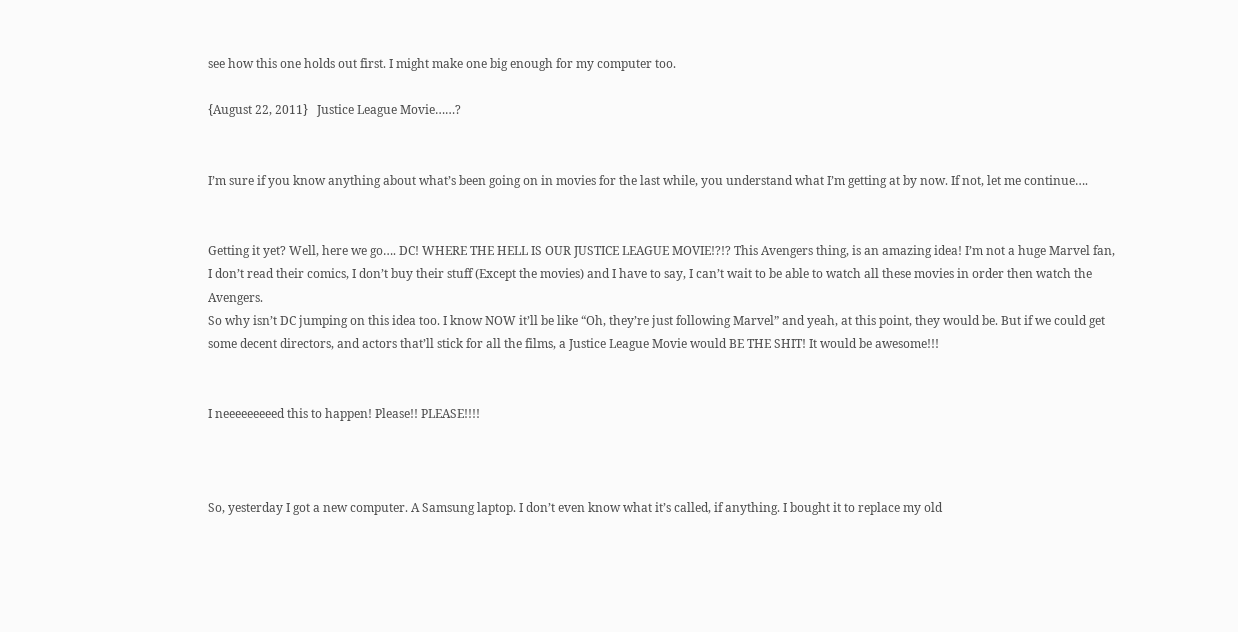see how this one holds out first. I might make one big enough for my computer too.

{August 22, 2011}   Justice League Movie……?


I’m sure if you know anything about what’s been going on in movies for the last while, you understand what I’m getting at by now. If not, let me continue….


Getting it yet? Well, here we go…. DC! WHERE THE HELL IS OUR JUSTICE LEAGUE MOVIE!?!? This Avengers thing, is an amazing idea! I’m not a huge Marvel fan, I don’t read their comics, I don’t buy their stuff (Except the movies) and I have to say, I can’t wait to be able to watch all these movies in order then watch the Avengers.
So why isn’t DC jumping on this idea too. I know NOW it’ll be like “Oh, they’re just following Marvel” and yeah, at this point, they would be. But if we could get some decent directors, and actors that’ll stick for all the films, a Justice League Movie would BE THE SHIT! It would be awesome!!!


I neeeeeeeeed this to happen! Please!! PLEASE!!!!



So, yesterday I got a new computer. A Samsung laptop. I don’t even know what it’s called, if anything. I bought it to replace my old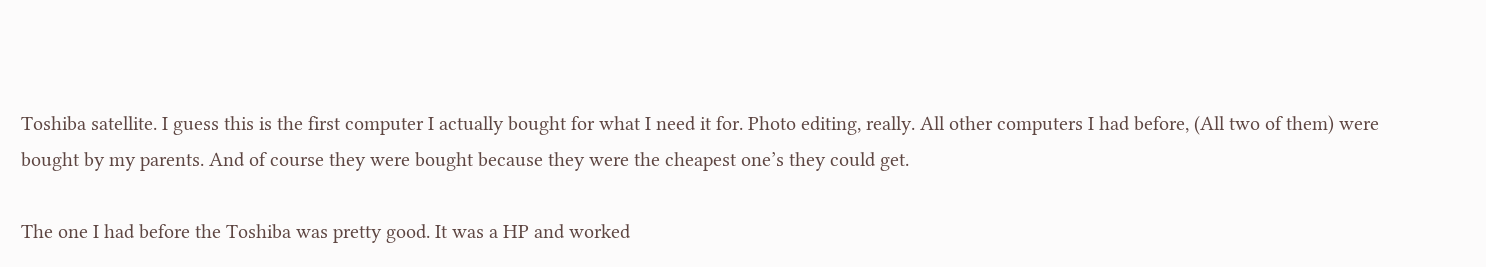Toshiba satellite. I guess this is the first computer I actually bought for what I need it for. Photo editing, really. All other computers I had before, (All two of them) were bought by my parents. And of course they were bought because they were the cheapest one’s they could get.

The one I had before the Toshiba was pretty good. It was a HP and worked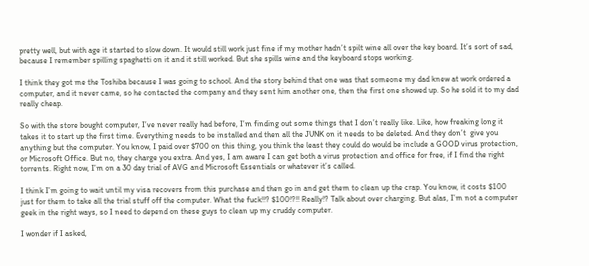pretty well, but with age it started to slow down. It would still work just fine if my mother hadn’t spilt wine all over the key board. It’s sort of sad, because I remember spilling spaghetti on it and it still worked. But she spills wine and the keyboard stops working.

I think they got me the Toshiba because I was going to school. And the story behind that one was that someone my dad knew at work ordered a computer, and it never came, so he contacted the company and they sent him another one, then the first one showed up. So he sold it to my dad really cheap.

So with the store bought computer, I’ve never really had before, I’m finding out some things that I don’t really like. Like, how freaking long it takes it to start up the first time. Everything needs to be installed and then all the JUNK on it needs to be deleted. And they don’t  give you anything but the computer. You know, I paid over $700 on this thing, you think the least they could do would be include a GOOD virus protection, or Microsoft Office. But no, they charge you extra. And yes, I am aware I can get both a virus protection and office for free, if I find the right torrents. Right now, I’m on a 30 day trial of AVG and Microsoft Essentials or whatever it’s called.

I think I’m going to wait until my visa recovers from this purchase and then go in and get them to clean up the crap. You know, it costs $100 just for them to take all the trial stuff off the computer. What the fuck!!? $100!?!! Really!? Talk about over charging. But alas, I’m not a computer geek in the right ways, so I need to depend on these guys to clean up my cruddy computer.

I wonder if I asked,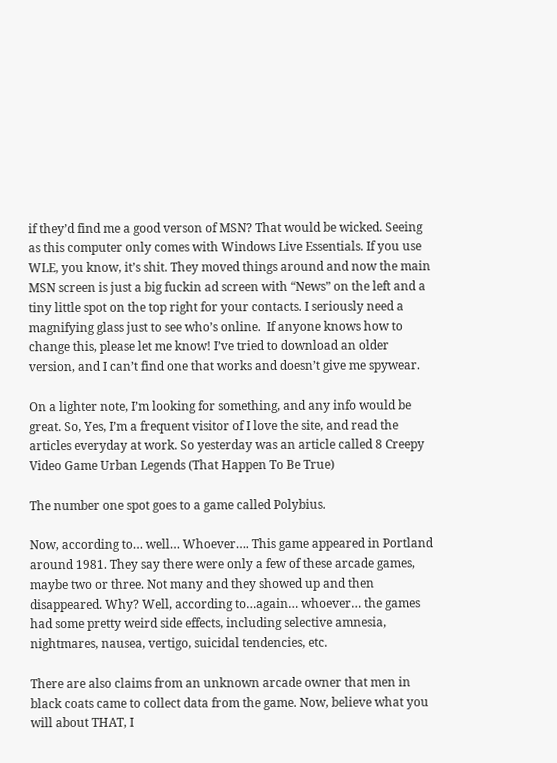if they’d find me a good verson of MSN? That would be wicked. Seeing as this computer only comes with Windows Live Essentials. If you use WLE, you know, it’s shit. They moved things around and now the main MSN screen is just a big fuckin ad screen with “News” on the left and a tiny little spot on the top right for your contacts. I seriously need a magnifying glass just to see who’s online.  If anyone knows how to change this, please let me know! I’ve tried to download an older version, and I can’t find one that works and doesn’t give me spywear.

On a lighter note, I’m looking for something, and any info would be great. So, Yes, I’m a frequent visitor of I love the site, and read the articles everyday at work. So yesterday was an article called 8 Creepy Video Game Urban Legends (That Happen To Be True)

The number one spot goes to a game called Polybius.

Now, according to… well… Whoever…. This game appeared in Portland around 1981. They say there were only a few of these arcade games, maybe two or three. Not many and they showed up and then disappeared. Why? Well, according to…again… whoever… the games had some pretty weird side effects, including selective amnesia,  nightmares, nausea, vertigo, suicidal tendencies, etc.

There are also claims from an unknown arcade owner that men in black coats came to collect data from the game. Now, believe what you will about THAT, I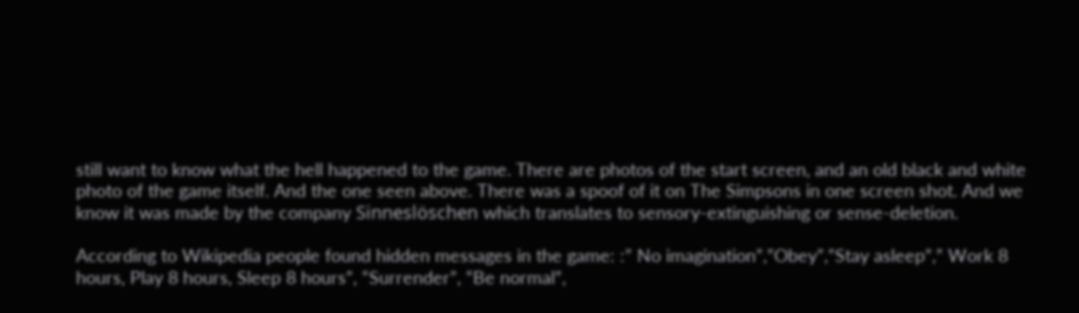still want to know what the hell happened to the game. There are photos of the start screen, and an old black and white photo of the game itself. And the one seen above. There was a spoof of it on The Simpsons in one screen shot. And we know it was made by the company Sinneslöschen which translates to sensory-extinguishing or sense-deletion.

According to Wikipedia people found hidden messages in the game: :” No imagination”,”Obey”,”Stay asleep”,” Work 8 hours, Play 8 hours, Sleep 8 hours”, “Surrender”, “Be normal”,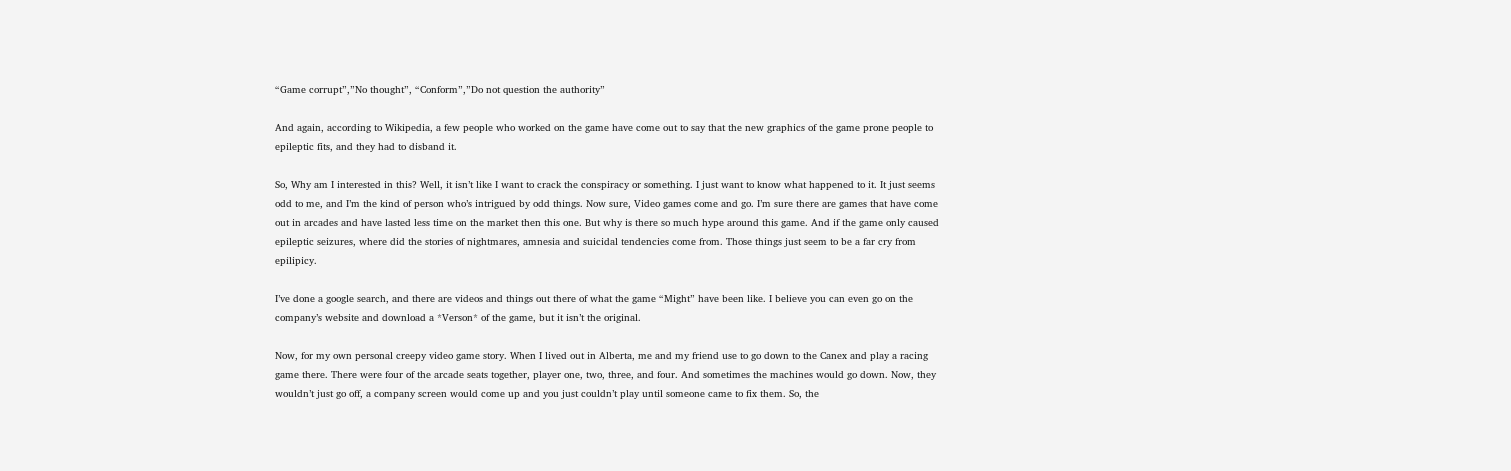“Game corrupt”,”No thought”, “Conform”,”Do not question the authority”

And again, according to Wikipedia, a few people who worked on the game have come out to say that the new graphics of the game prone people to epileptic fits, and they had to disband it.

So, Why am I interested in this? Well, it isn’t like I want to crack the conspiracy or something. I just want to know what happened to it. It just seems odd to me, and I’m the kind of person who’s intrigued by odd things. Now sure, Video games come and go. I’m sure there are games that have come out in arcades and have lasted less time on the market then this one. But why is there so much hype around this game. And if the game only caused epileptic seizures, where did the stories of nightmares, amnesia and suicidal tendencies come from. Those things just seem to be a far cry from epilipicy.

I’ve done a google search, and there are videos and things out there of what the game “Might” have been like. I believe you can even go on the company’s website and download a *Verson* of the game, but it isn’t the original.

Now, for my own personal creepy video game story. When I lived out in Alberta, me and my friend use to go down to the Canex and play a racing game there. There were four of the arcade seats together, player one, two, three, and four. And sometimes the machines would go down. Now, they wouldn’t just go off, a company screen would come up and you just couldn’t play until someone came to fix them. So, the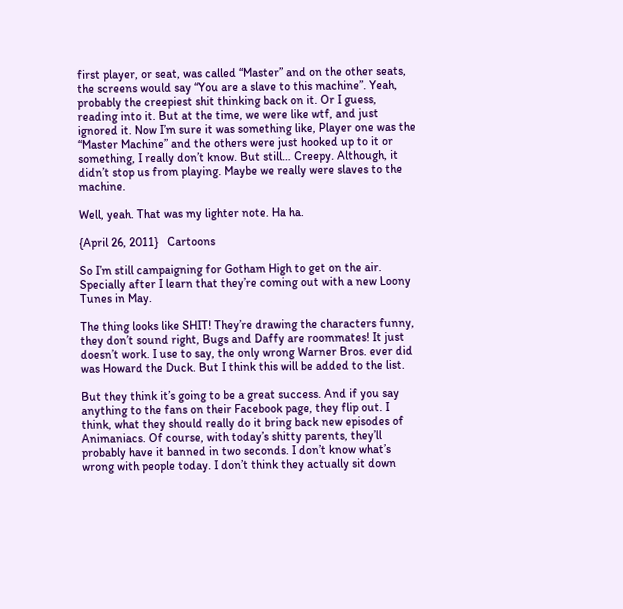first player, or seat, was called “Master” and on the other seats, the screens would say “You are a slave to this machine”. Yeah, probably the creepiest shit thinking back on it. Or I guess, reading into it. But at the time, we were like wtf, and just ignored it. Now I’m sure it was something like, Player one was the “Master Machine” and the others were just hooked up to it or something, I really don’t know. But still… Creepy. Although, it didn’t stop us from playing. Maybe we really were slaves to the machine.

Well, yeah. That was my lighter note. Ha ha.

{April 26, 2011}   Cartoons

So I’m still campaigning for Gotham High to get on the air. Specially after I learn that they’re coming out with a new Loony Tunes in May.

The thing looks like SHIT! They’re drawing the characters funny, they don’t sound right, Bugs and Daffy are roommates! It just doesn’t work. I use to say, the only wrong Warner Bros. ever did was Howard the Duck. But I think this will be added to the list.

But they think it’s going to be a great success. And if you say anything to the fans on their Facebook page, they flip out. I think, what they should really do it bring back new episodes of Animaniacs. Of course, with today’s shitty parents, they’ll probably have it banned in two seconds. I don’t know what’s wrong with people today. I don’t think they actually sit down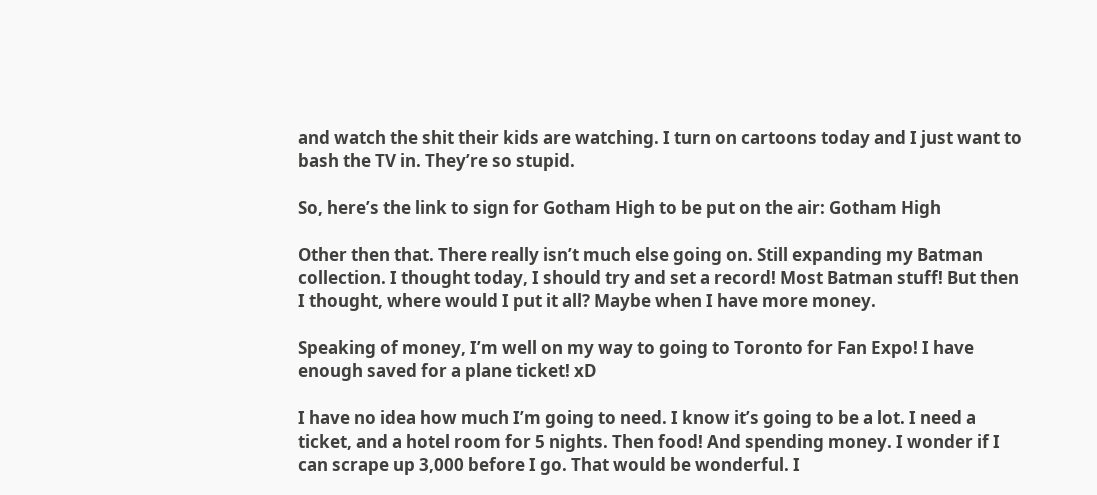and watch the shit their kids are watching. I turn on cartoons today and I just want to bash the TV in. They’re so stupid.

So, here’s the link to sign for Gotham High to be put on the air: Gotham High

Other then that. There really isn’t much else going on. Still expanding my Batman collection. I thought today, I should try and set a record! Most Batman stuff! But then I thought, where would I put it all? Maybe when I have more money.

Speaking of money, I’m well on my way to going to Toronto for Fan Expo! I have enough saved for a plane ticket! xD

I have no idea how much I’m going to need. I know it’s going to be a lot. I need a ticket, and a hotel room for 5 nights. Then food! And spending money. I wonder if I can scrape up 3,000 before I go. That would be wonderful. I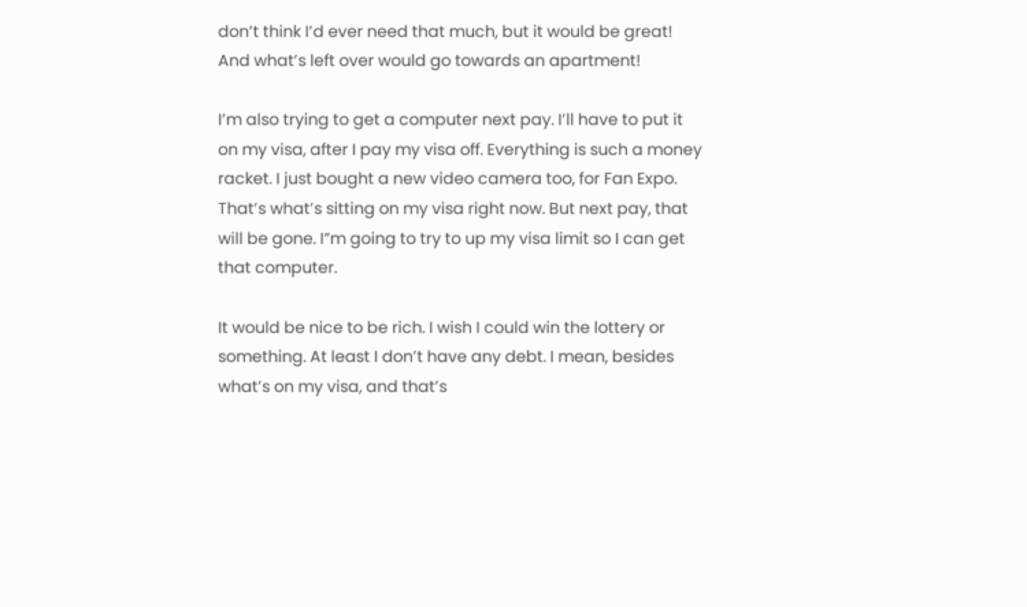don’t think I’d ever need that much, but it would be great!  And what’s left over would go towards an apartment!

I’m also trying to get a computer next pay. I’ll have to put it on my visa, after I pay my visa off. Everything is such a money racket. I just bought a new video camera too, for Fan Expo. That’s what’s sitting on my visa right now. But next pay, that will be gone. I”m going to try to up my visa limit so I can get that computer.

It would be nice to be rich. I wish I could win the lottery or something. At least I don’t have any debt. I mean, besides what’s on my visa, and that’s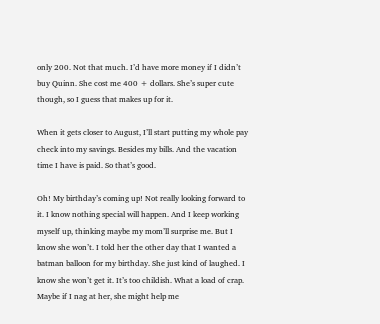only 200. Not that much. I’d have more money if I didn’t buy Quinn. She cost me 400 + dollars. She’s super cute though, so I guess that makes up for it.

When it gets closer to August, I’ll start putting my whole pay check into my savings. Besides my bills. And the vacation time I have is paid. So that’s good.

Oh! My birthday’s coming up! Not really looking forward to it. I know nothing special will happen. And I keep working myself up, thinking maybe my mom’ll surprise me. But I know she won’t. I told her the other day that I wanted a batman balloon for my birthday. She just kind of laughed. I know she won’t get it. It’s too childish. What a load of crap. Maybe if I nag at her, she might help me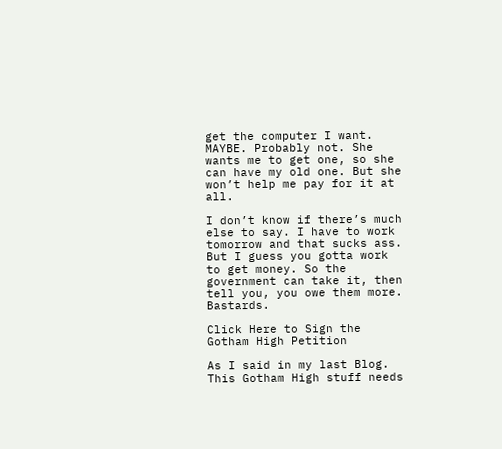get the computer I want. MAYBE. Probably not. She wants me to get one, so she can have my old one. But she won’t help me pay for it at all.

I don’t know if there’s much else to say. I have to work tomorrow and that sucks ass. But I guess you gotta work to get money. So the government can take it, then tell you, you owe them more. Bastards.

Click Here to Sign the Gotham High Petition

As I said in my last Blog. This Gotham High stuff needs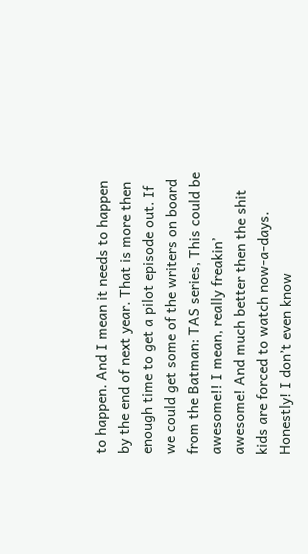to happen. And I mean it needs to happen by the end of next year. That is more then enough time to get a pilot episode out. If we could get some of the writers on board from the Batman: TAS series, This could be awesome!! I mean, really freakin’ awesome! And much better then the shit kids are forced to watch now-a-days. Honestly! I don’t even know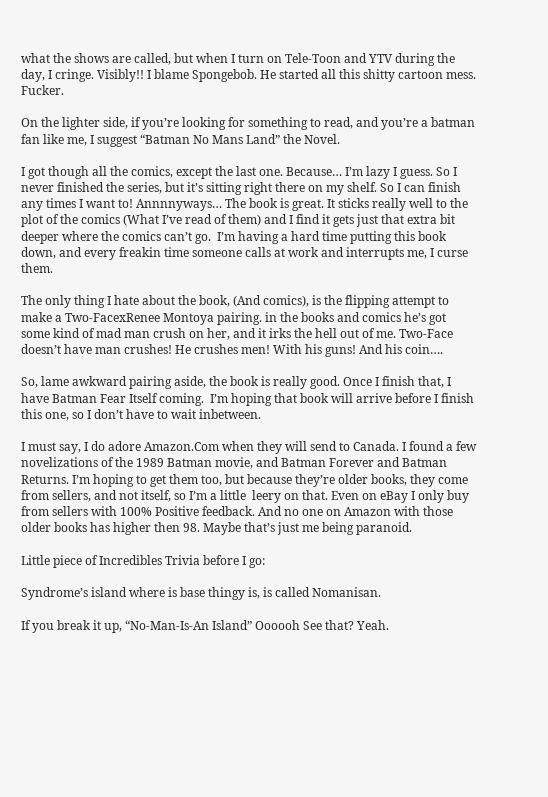what the shows are called, but when I turn on Tele-Toon and YTV during the day, I cringe. Visibly!! I blame Spongebob. He started all this shitty cartoon mess. Fucker.

On the lighter side, if you’re looking for something to read, and you’re a batman fan like me, I suggest “Batman No Mans Land” the Novel.

I got though all the comics, except the last one. Because… I’m lazy I guess. So I never finished the series, but it’s sitting right there on my shelf. So I can finish any times I want to! Annnnyways… The book is great. It sticks really well to the plot of the comics (What I’ve read of them) and I find it gets just that extra bit deeper where the comics can’t go.  I’m having a hard time putting this book down, and every freakin time someone calls at work and interrupts me, I curse them.

The only thing I hate about the book, (And comics), is the flipping attempt to make a Two-FacexRenee Montoya pairing. in the books and comics he’s got some kind of mad man crush on her, and it irks the hell out of me. Two-Face doesn’t have man crushes! He crushes men! With his guns! And his coin….

So, lame awkward pairing aside, the book is really good. Once I finish that, I have Batman Fear Itself coming.  I’m hoping that book will arrive before I finish this one, so I don’t have to wait inbetween.

I must say, I do adore Amazon.Com when they will send to Canada. I found a few novelizations of the 1989 Batman movie, and Batman Forever and Batman Returns. I’m hoping to get them too, but because they’re older books, they come from sellers, and not itself, so I’m a little  leery on that. Even on eBay I only buy from sellers with 100% Positive feedback. And no one on Amazon with those older books has higher then 98. Maybe that’s just me being paranoid.

Little piece of Incredibles Trivia before I go:

Syndrome’s island where is base thingy is, is called Nomanisan.

If you break it up, “No-Man-Is-An Island” Oooooh See that? Yeah.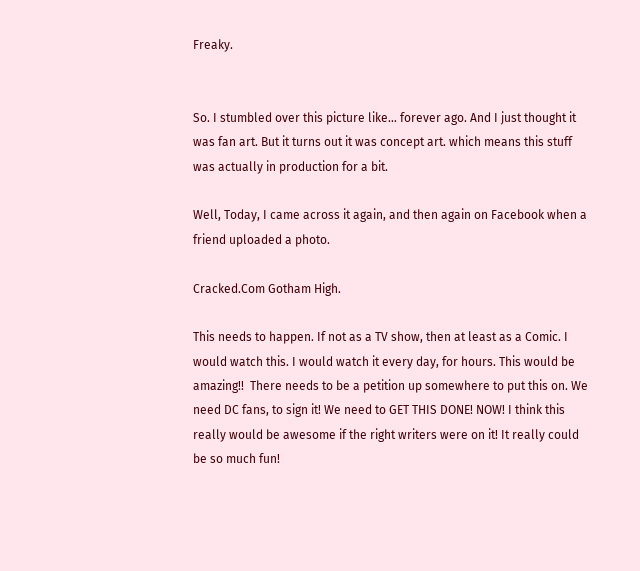Freaky.


So. I stumbled over this picture like… forever ago. And I just thought it was fan art. But it turns out it was concept art. which means this stuff was actually in production for a bit.

Well, Today, I came across it again, and then again on Facebook when a friend uploaded a photo.

Cracked.Com Gotham High.

This needs to happen. If not as a TV show, then at least as a Comic. I would watch this. I would watch it every day, for hours. This would be amazing!!  There needs to be a petition up somewhere to put this on. We need DC fans, to sign it! We need to GET THIS DONE! NOW! I think this really would be awesome if the right writers were on it! It really could be so much fun!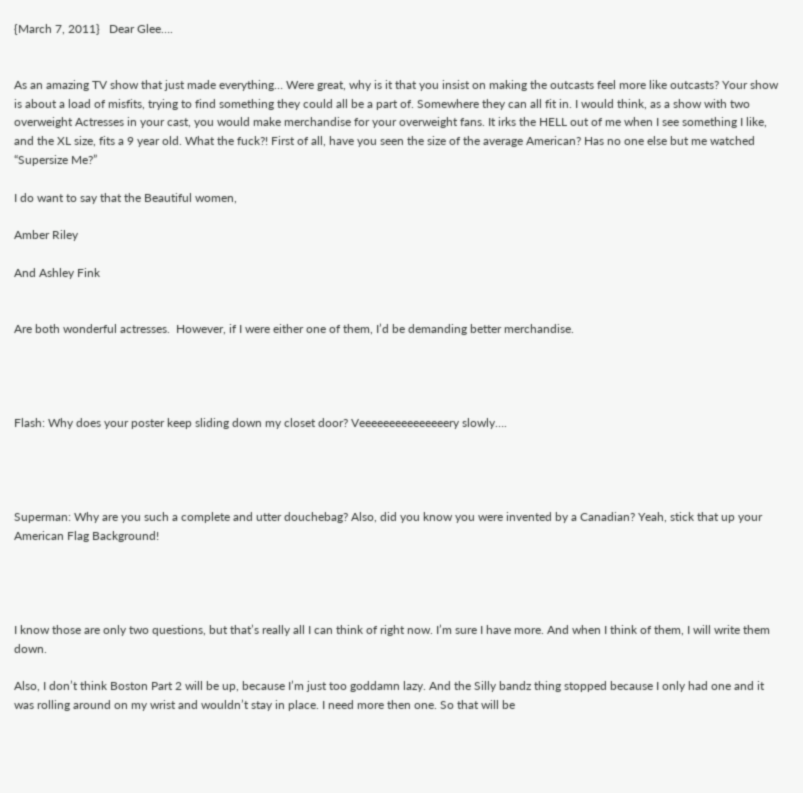{March 7, 2011}   Dear Glee….


As an amazing TV show that just made everything… Were great, why is it that you insist on making the outcasts feel more like outcasts? Your show is about a load of misfits, trying to find something they could all be a part of. Somewhere they can all fit in. I would think, as a show with two overweight Actresses in your cast, you would make merchandise for your overweight fans. It irks the HELL out of me when I see something I like, and the XL size, fits a 9 year old. What the fuck?! First of all, have you seen the size of the average American? Has no one else but me watched “Supersize Me?”

I do want to say that the Beautiful women,

Amber Riley

And Ashley Fink


Are both wonderful actresses.  However, if I were either one of them, I’d be demanding better merchandise.




Flash: Why does your poster keep sliding down my closet door? Veeeeeeeeeeeeeeery slowly….




Superman: Why are you such a complete and utter douchebag? Also, did you know you were invented by a Canadian? Yeah, stick that up your American Flag Background!




I know those are only two questions, but that’s really all I can think of right now. I’m sure I have more. And when I think of them, I will write them down.

Also, I don’t think Boston Part 2 will be up, because I’m just too goddamn lazy. And the Silly bandz thing stopped because I only had one and it was rolling around on my wrist and wouldn’t stay in place. I need more then one. So that will be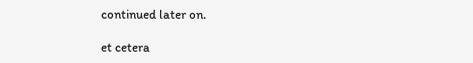continued later on.

et cetera